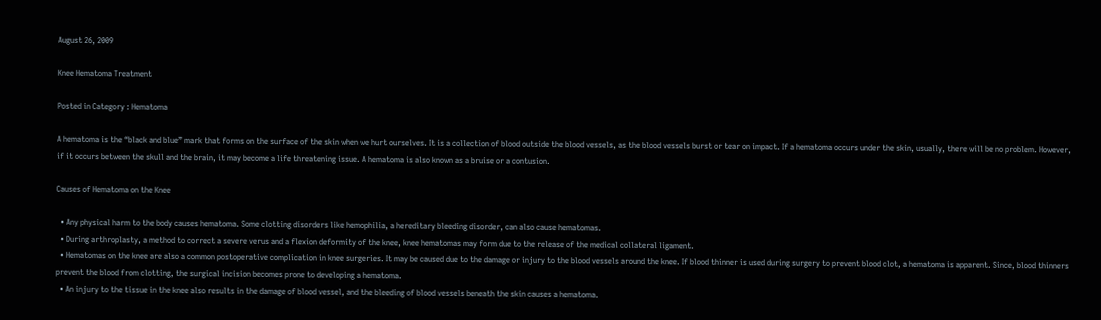August 26, 2009

Knee Hematoma Treatment

Posted in Category : Hematoma

A hematoma is the “black and blue” mark that forms on the surface of the skin when we hurt ourselves. It is a collection of blood outside the blood vessels, as the blood vessels burst or tear on impact. If a hematoma occurs under the skin, usually, there will be no problem. However, if it occurs between the skull and the brain, it may become a life threatening issue. A hematoma is also known as a bruise or a contusion.

Causes of Hematoma on the Knee

  • Any physical harm to the body causes hematoma. Some clotting disorders like hemophilia, a hereditary bleeding disorder, can also cause hematomas.
  • During arthroplasty, a method to correct a severe verus and a flexion deformity of the knee, knee hematomas may form due to the release of the medical collateral ligament.
  • Hematomas on the knee are also a common postoperative complication in knee surgeries. It may be caused due to the damage or injury to the blood vessels around the knee. If blood thinner is used during surgery to prevent blood clot, a hematoma is apparent. Since, blood thinners prevent the blood from clotting, the surgical incision becomes prone to developing a hematoma.
  • An injury to the tissue in the knee also results in the damage of blood vessel, and the bleeding of blood vessels beneath the skin causes a hematoma.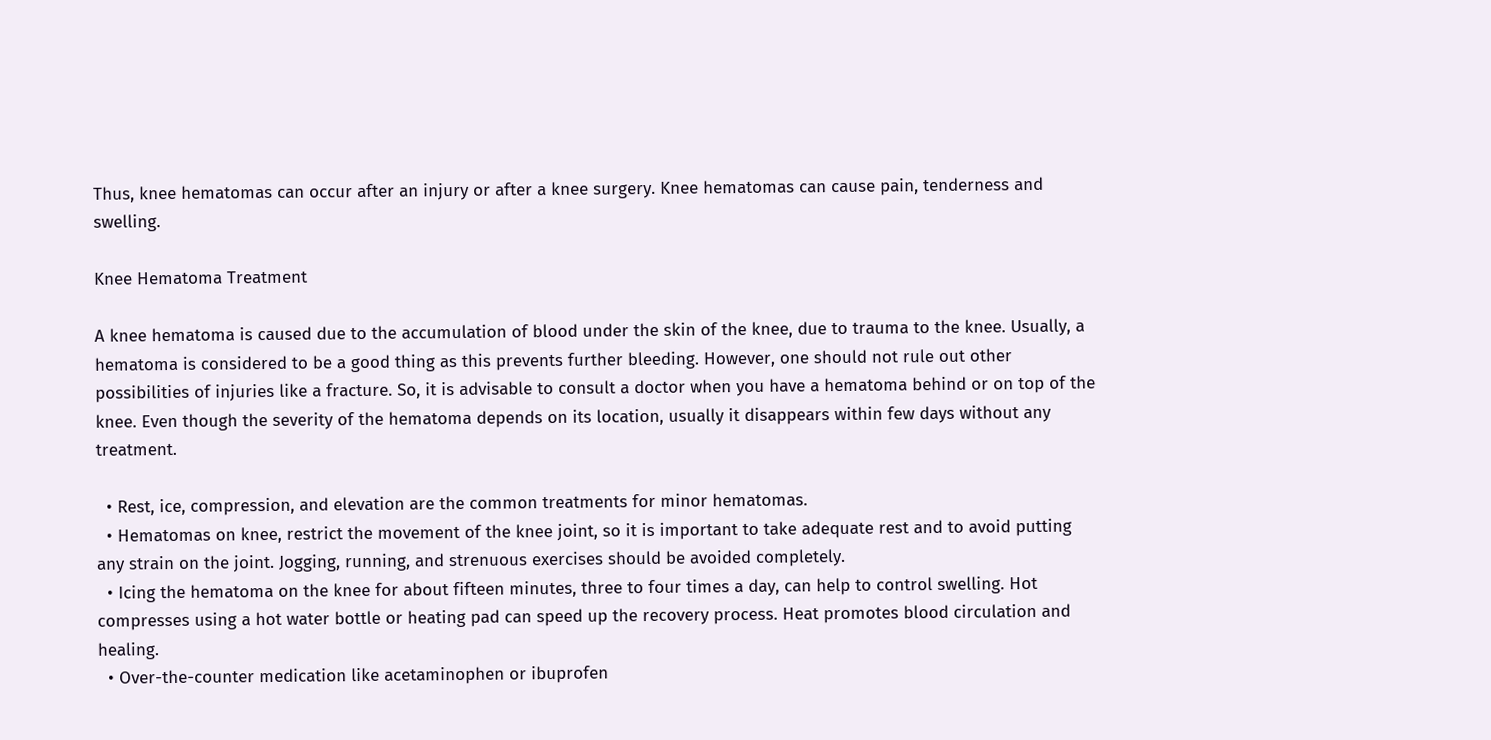Thus, knee hematomas can occur after an injury or after a knee surgery. Knee hematomas can cause pain, tenderness and swelling.

Knee Hematoma Treatment

A knee hematoma is caused due to the accumulation of blood under the skin of the knee, due to trauma to the knee. Usually, a hematoma is considered to be a good thing as this prevents further bleeding. However, one should not rule out other possibilities of injuries like a fracture. So, it is advisable to consult a doctor when you have a hematoma behind or on top of the knee. Even though the severity of the hematoma depends on its location, usually it disappears within few days without any treatment.

  • Rest, ice, compression, and elevation are the common treatments for minor hematomas.
  • Hematomas on knee, restrict the movement of the knee joint, so it is important to take adequate rest and to avoid putting any strain on the joint. Jogging, running, and strenuous exercises should be avoided completely.
  • Icing the hematoma on the knee for about fifteen minutes, three to four times a day, can help to control swelling. Hot compresses using a hot water bottle or heating pad can speed up the recovery process. Heat promotes blood circulation and healing.
  • Over-the-counter medication like acetaminophen or ibuprofen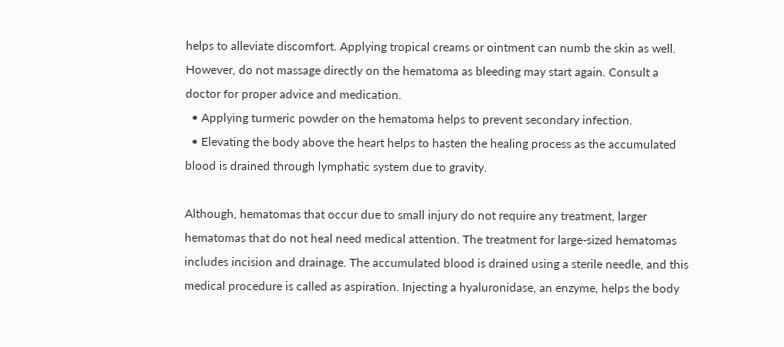helps to alleviate discomfort. Applying tropical creams or ointment can numb the skin as well. However, do not massage directly on the hematoma as bleeding may start again. Consult a doctor for proper advice and medication.
  • Applying turmeric powder on the hematoma helps to prevent secondary infection.
  • Elevating the body above the heart helps to hasten the healing process as the accumulated blood is drained through lymphatic system due to gravity.

Although, hematomas that occur due to small injury do not require any treatment, larger hematomas that do not heal need medical attention. The treatment for large-sized hematomas includes incision and drainage. The accumulated blood is drained using a sterile needle, and this medical procedure is called as aspiration. Injecting a hyaluronidase, an enzyme, helps the body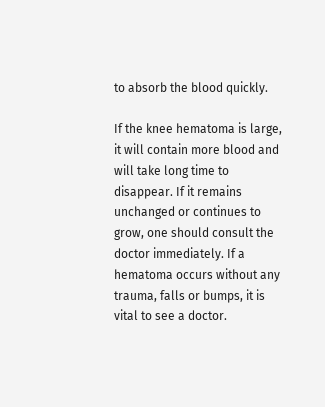to absorb the blood quickly.

If the knee hematoma is large, it will contain more blood and will take long time to disappear. If it remains unchanged or continues to grow, one should consult the doctor immediately. If a hematoma occurs without any trauma, falls or bumps, it is vital to see a doctor.